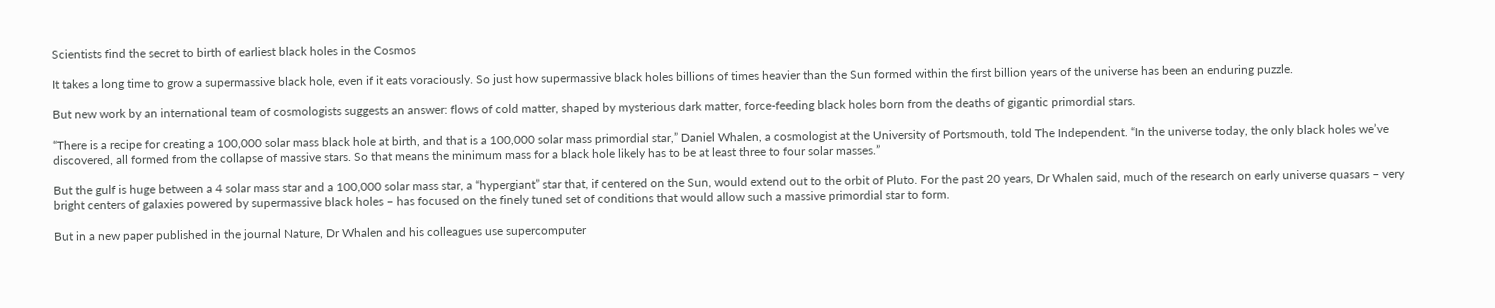Scientists find the secret to birth of earliest black holes in the Cosmos

It takes a long time to grow a supermassive black hole, even if it eats voraciously. So just how supermassive black holes billions of times heavier than the Sun formed within the first billion years of the universe has been an enduring puzzle.

But new work by an international team of cosmologists suggests an answer: flows of cold matter, shaped by mysterious dark matter, force-feeding black holes born from the deaths of gigantic primordial stars.

“There is a recipe for creating a 100,000 solar mass black hole at birth, and that is a 100,000 solar mass primordial star,” Daniel Whalen, a cosmologist at the University of Portsmouth, told The Independent. “In the universe today, the only black holes we’ve discovered, all formed from the collapse of massive stars. So that means the minimum mass for a black hole likely has to be at least three to four solar masses.”

But the gulf is huge between a 4 solar mass star and a 100,000 solar mass star, a “hypergiant” star that, if centered on the Sun, would extend out to the orbit of Pluto. For the past 20 years, Dr Whalen said, much of the research on early universe quasars – very bright centers of galaxies powered by supermassive black holes – has focused on the finely tuned set of conditions that would allow such a massive primordial star to form.

But in a new paper published in the journal Nature, Dr Whalen and his colleagues use supercomputer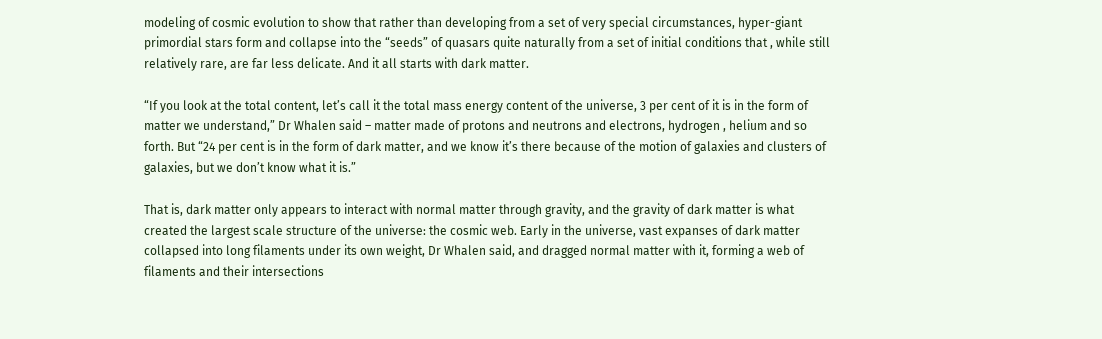modeling of cosmic evolution to show that rather than developing from a set of very special circumstances, hyper-giant primordial stars form and collapse into the “seeds” of quasars quite naturally from a set of initial conditions that , while still relatively rare, are far less delicate. And it all starts with dark matter.

“If you look at the total content, let’s call it the total mass energy content of the universe, 3 per cent of it is in the form of matter we understand,” Dr Whalen said – matter made of protons and neutrons and electrons, hydrogen , helium and so forth. But “24 per cent is in the form of dark matter, and we know it’s there because of the motion of galaxies and clusters of galaxies, but we don’t know what it is.”

That is, dark matter only appears to interact with normal matter through gravity, and the gravity of dark matter is what created the largest scale structure of the universe: the cosmic web. Early in the universe, vast expanses of dark matter collapsed into long filaments under its own weight, Dr Whalen said, and dragged normal matter with it, forming a web of filaments and their intersections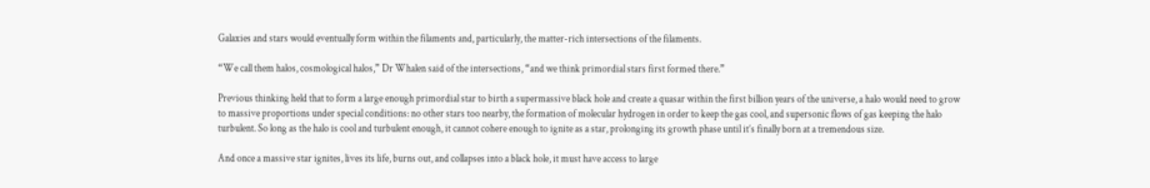Galaxies and stars would eventually form within the filaments and, particularly, the matter-rich intersections of the filaments.

“We call them halos, cosmological halos,” Dr Whalen said of the intersections, “and we think primordial stars first formed there.”

Previous thinking held that to form a large enough primordial star to birth a supermassive black hole and create a quasar within the first billion years of the universe, a halo would need to grow to massive proportions under special conditions: no other stars too nearby, the formation of molecular hydrogen in order to keep the gas cool, and supersonic flows of gas keeping the halo turbulent. So long as the halo is cool and turbulent enough, it cannot cohere enough to ignite as a star, prolonging its growth phase until it’s finally born at a tremendous size.

And once a massive star ignites, lives its life, burns out, and collapses into a black hole, it must have access to large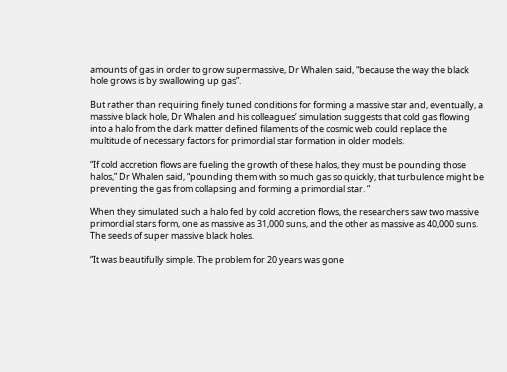amounts of gas in order to grow supermassive, Dr Whalen said, “because the way the black hole grows is by swallowing up gas”.

But rather than requiring finely tuned conditions for forming a massive star and, eventually, a massive black hole, Dr Whalen and his colleagues’ simulation suggests that cold gas flowing into a halo from the dark matter defined filaments of the cosmic web could replace the multitude of necessary factors for primordial star formation in older models.

“If cold accretion flows are fueling the growth of these halos, they must be pounding those halos,” Dr Whalen said, “pounding them with so much gas so quickly, that turbulence might be preventing the gas from collapsing and forming a primordial star. ”

When they simulated such a halo fed by cold accretion flows, the researchers saw two massive primordial stars form, one as massive as 31,000 suns, and the other as massive as 40,000 suns. The seeds of super massive black holes.

“It was beautifully simple. The problem for 20 years was gone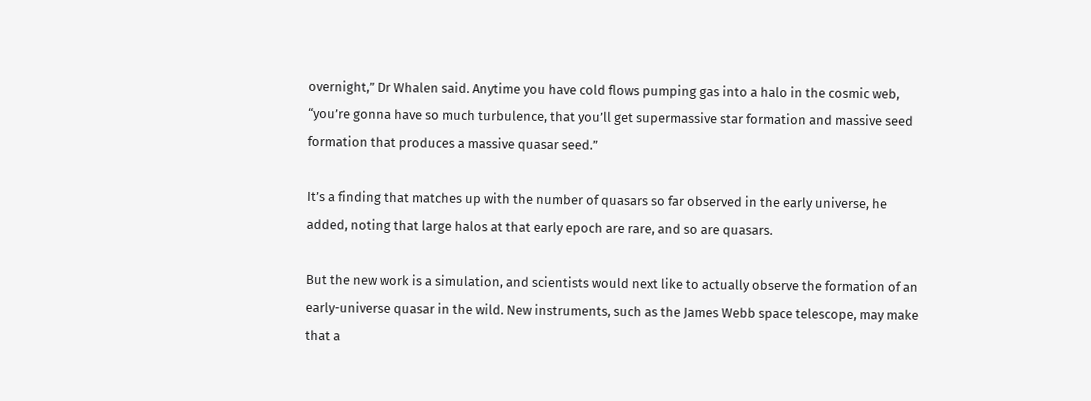overnight,” Dr Whalen said. Anytime you have cold flows pumping gas into a halo in the cosmic web, “you’re gonna have so much turbulence, that you’ll get supermassive star formation and massive seed formation that produces a massive quasar seed.”

It’s a finding that matches up with the number of quasars so far observed in the early universe, he added, noting that large halos at that early epoch are rare, and so are quasars.

But the new work is a simulation, and scientists would next like to actually observe the formation of an early-universe quasar in the wild. New instruments, such as the James Webb space telescope, may make that a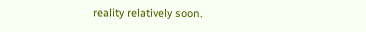reality relatively soon.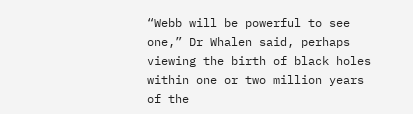“Webb will be powerful to see one,” Dr Whalen said, perhaps viewing the birth of black holes within one or two million years of the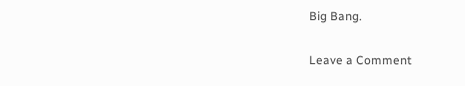Big Bang.

Leave a Comment